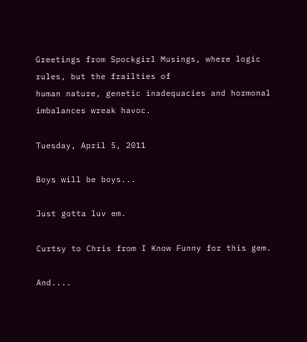Greetings from Spockgirl Musings, where logic rules, but the frailties of
human nature, genetic inadequacies and hormonal imbalances wreak havoc.

Tuesday, April 5, 2011

Boys will be boys...

Just gotta luv em.

Curtsy to Chris from I Know Funny for this gem.

And....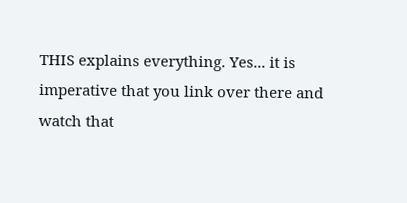THIS explains everything. Yes... it is imperative that you link over there and watch that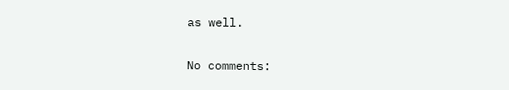as well.

No comments: